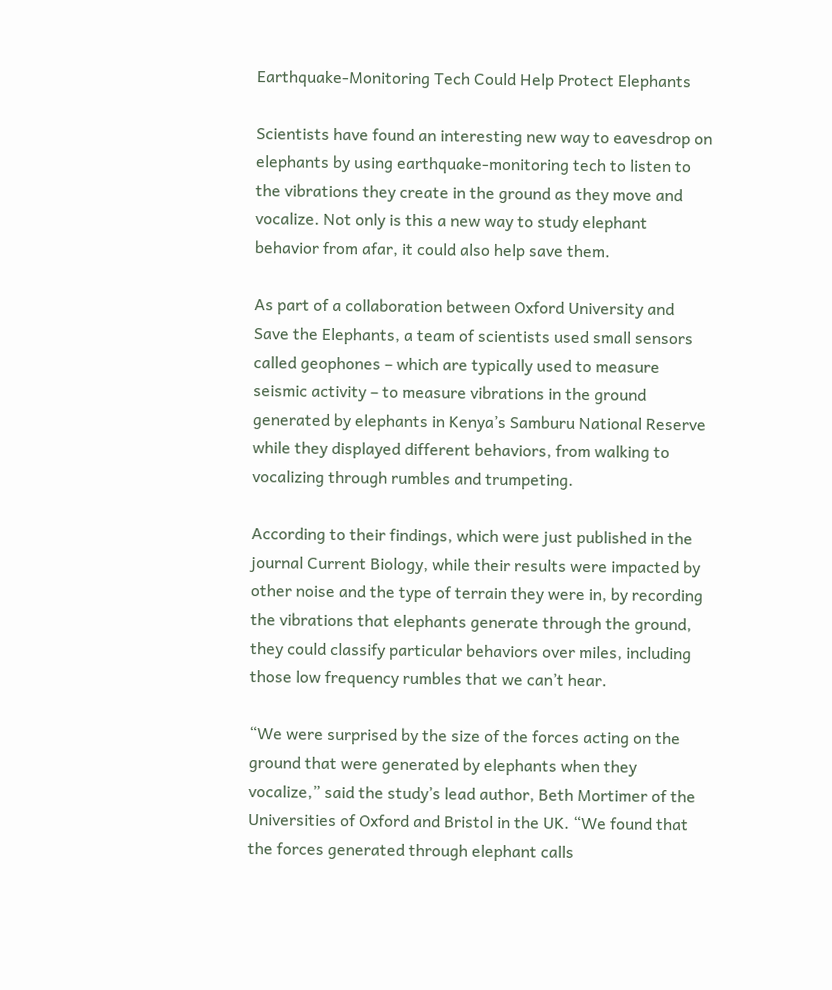Earthquake-Monitoring Tech Could Help Protect Elephants

Scientists have found an interesting new way to eavesdrop on elephants by using earthquake-monitoring tech to listen to the vibrations they create in the ground as they move and vocalize. Not only is this a new way to study elephant behavior from afar, it could also help save them.

As part of a collaboration between Oxford University and Save the Elephants, a team of scientists used small sensors called geophones – which are typically used to measure seismic activity – to measure vibrations in the ground generated by elephants in Kenya’s Samburu National Reserve while they displayed different behaviors, from walking to vocalizing through rumbles and trumpeting.

According to their findings, which were just published in the journal Current Biology, while their results were impacted by other noise and the type of terrain they were in, by recording the vibrations that elephants generate through the ground, they could classify particular behaviors over miles, including those low frequency rumbles that we can’t hear.

“We were surprised by the size of the forces acting on the ground that were generated by elephants when they vocalize,” said the study’s lead author, Beth Mortimer of the Universities of Oxford and Bristol in the UK. “We found that the forces generated through elephant calls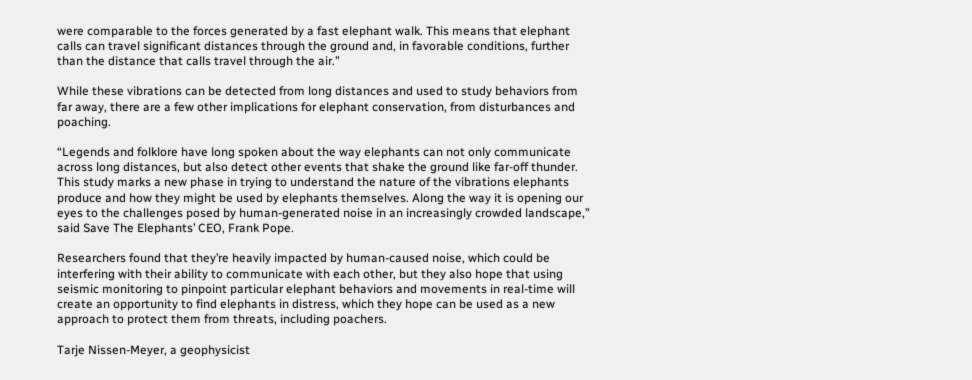were comparable to the forces generated by a fast elephant walk. This means that elephant calls can travel significant distances through the ground and, in favorable conditions, further than the distance that calls travel through the air.”

While these vibrations can be detected from long distances and used to study behaviors from far away, there are a few other implications for elephant conservation, from disturbances and poaching.

“Legends and folklore have long spoken about the way elephants can not only communicate across long distances, but also detect other events that shake the ground like far-off thunder. This study marks a new phase in trying to understand the nature of the vibrations elephants produce and how they might be used by elephants themselves. Along the way it is opening our eyes to the challenges posed by human-generated noise in an increasingly crowded landscape,” said Save The Elephants’ CEO, Frank Pope.

Researchers found that they’re heavily impacted by human-caused noise, which could be interfering with their ability to communicate with each other, but they also hope that using seismic monitoring to pinpoint particular elephant behaviors and movements in real-time will create an opportunity to find elephants in distress, which they hope can be used as a new approach to protect them from threats, including poachers.

Tarje Nissen-Meyer, a geophysicist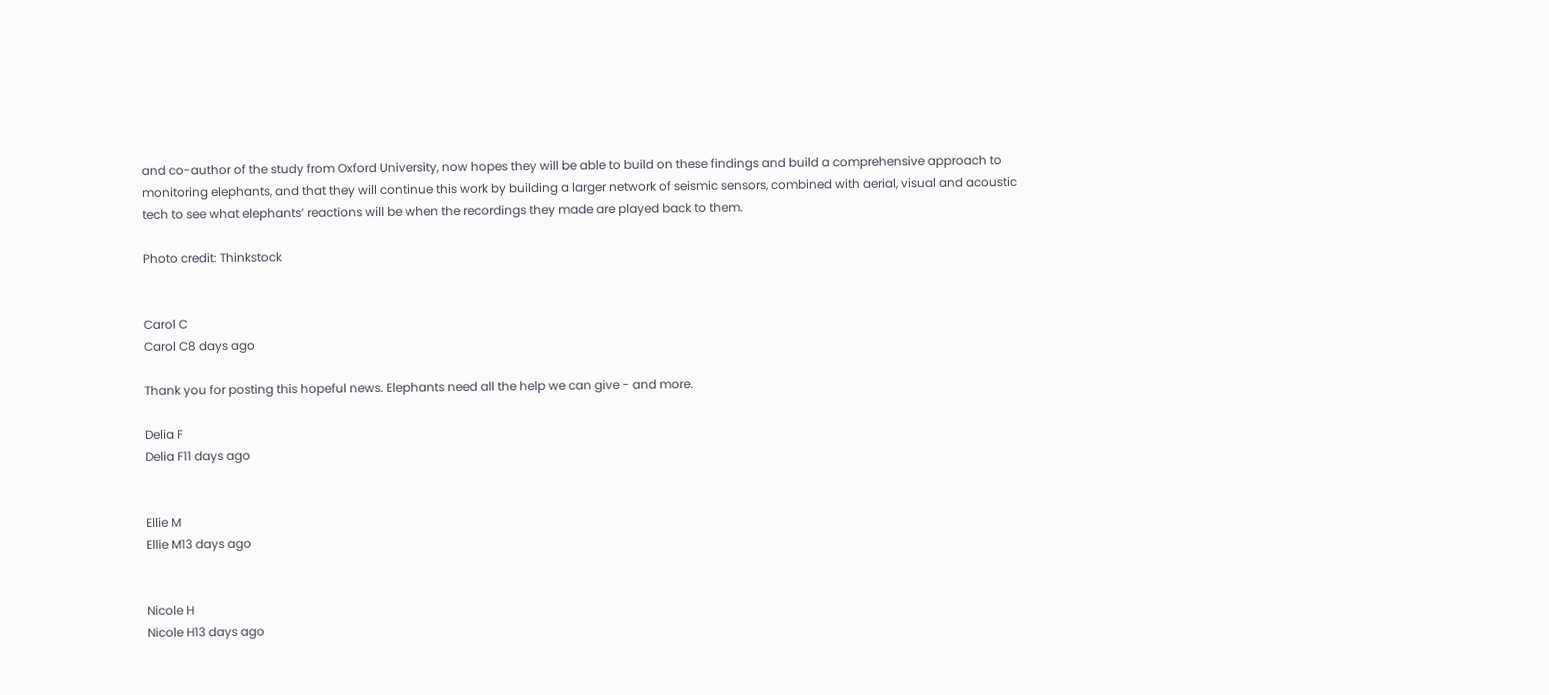and co-author of the study from Oxford University, now hopes they will be able to build on these findings and build a comprehensive approach to monitoring elephants, and that they will continue this work by building a larger network of seismic sensors, combined with aerial, visual and acoustic tech to see what elephants’ reactions will be when the recordings they made are played back to them.

Photo credit: Thinkstock


Carol C
Carol C8 days ago

Thank you for posting this hopeful news. Elephants need all the help we can give - and more.

Delia F
Delia F11 days ago


Ellie M
Ellie M13 days ago


Nicole H
Nicole H13 days ago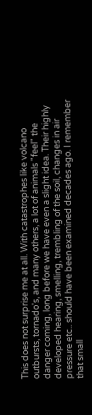This does not surprise me at all. With catastrophes like volcano outbursts, tornado's, and many others, a lot of animals "feel" the danger coming, long before we have even a slight idea. Their highly developed hearing, smelling, trembling of the soil, changes in air pressure etc.. should have been examined decades ago. I remember that small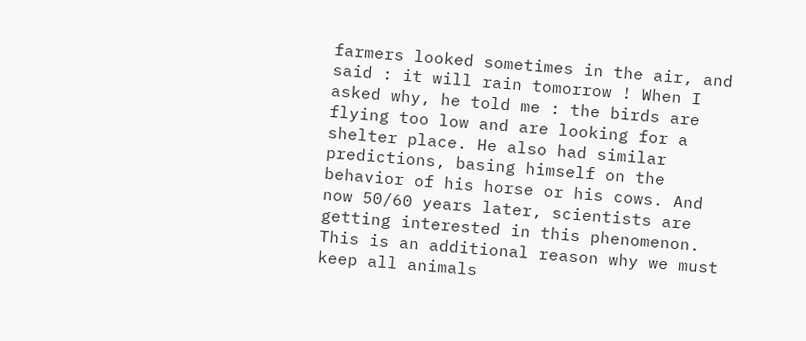farmers looked sometimes in the air, and said : it will rain tomorrow ! When I asked why, he told me : the birds are flying too low and are looking for a shelter place. He also had similar predictions, basing himself on the behavior of his horse or his cows. And now 50/60 years later, scientists are getting interested in this phenomenon. This is an additional reason why we must keep all animals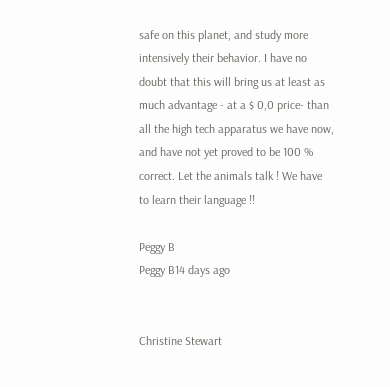safe on this planet, and study more intensively their behavior. I have no doubt that this will bring us at least as much advantage - at a $ 0,0 price- than all the high tech apparatus we have now, and have not yet proved to be 100 % correct. Let the animals talk ! We have to learn their language !!

Peggy B
Peggy B14 days ago


Christine Stewart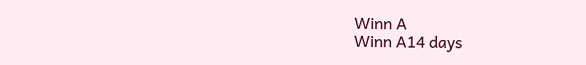Winn A
Winn A14 days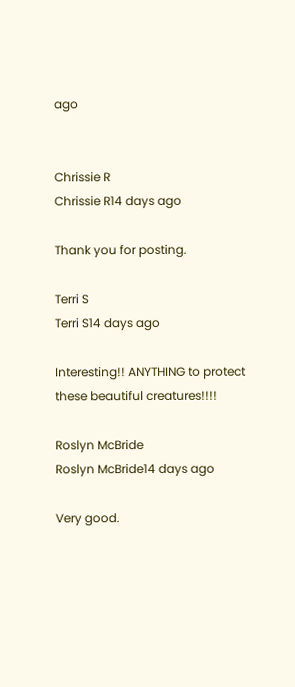ago


Chrissie R
Chrissie R14 days ago

Thank you for posting.

Terri S
Terri S14 days ago

Interesting!! ANYTHING to protect these beautiful creatures!!!!

Roslyn McBride
Roslyn McBride14 days ago

Very good.